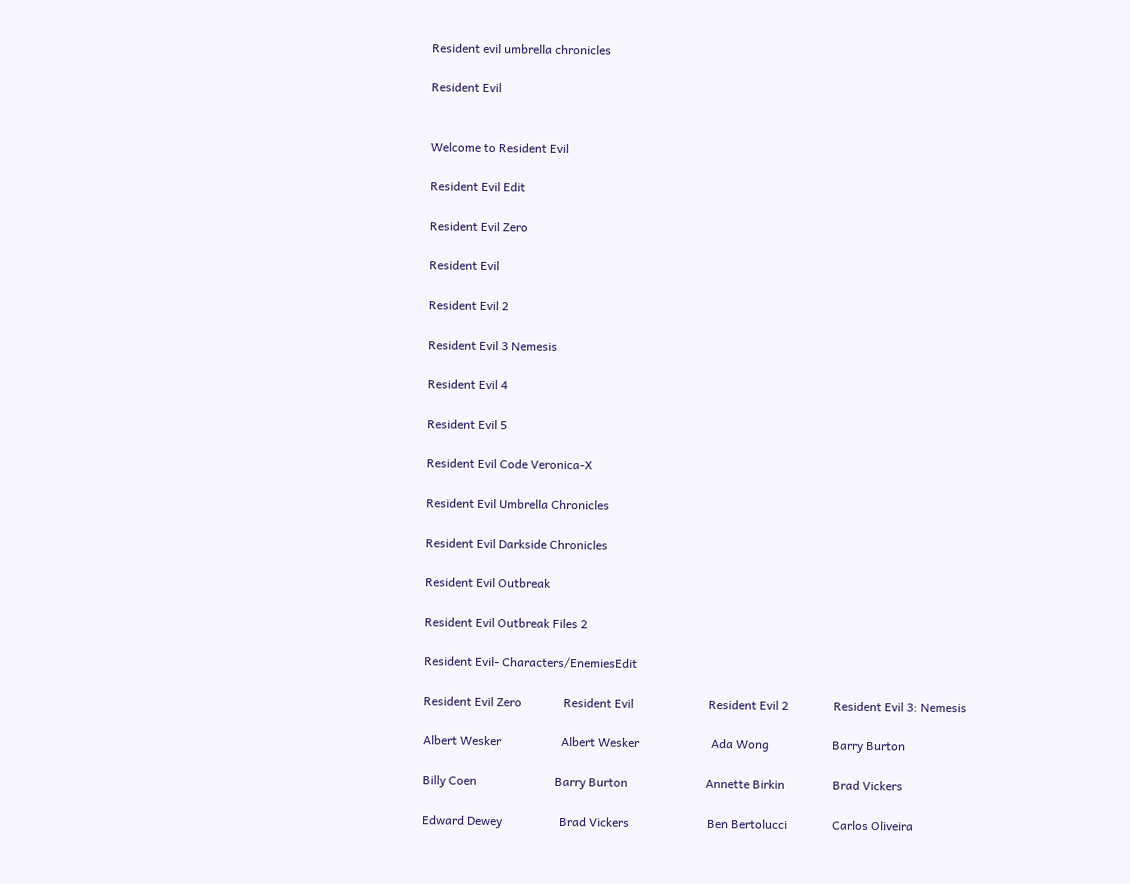Resident evil umbrella chronicles

Resident Evil


Welcome to Resident Evil

Resident Evil Edit

Resident Evil Zero

Resident Evil

Resident Evil 2

Resident Evil 3 Nemesis

Resident Evil 4

Resident Evil 5

Resident Evil Code Veronica-X

Resident Evil Umbrella Chronicles

Resident Evil Darkside Chronicles

Resident Evil Outbreak

Resident Evil Outbreak Files 2

Resident Evil- Characters/EnemiesEdit

Resident Evil Zero              Resident Evil                         Resident Evil 2               Resident Evil 3: Nemesis

Albert Wesker                    Albert Wesker                        Ada Wong                     Barry Burton

Billy Coen                          Barry Burton                          Annette Birkin                Brad Vickers

Edward Dewey                   Brad Vickers                          Ben Bertolucci               Carlos Oliveira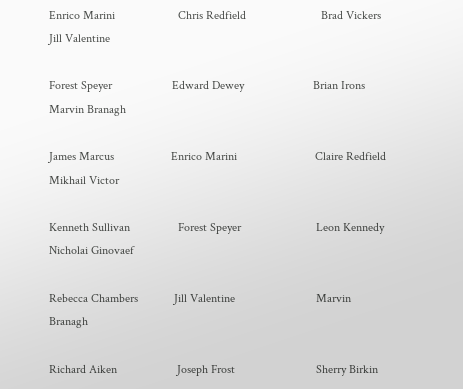Enrico Marini                     Chris Redfield                         Brad Vickers                  Jill Valentine

Forest Speyer                    Edward Dewey                       Brian Irons                     Marvin Branagh

James Marcus                   Enrico Marini                          Claire Redfield               Mikhail Victor

Kenneth Sullivan                Forest Speyer                         Leon Kennedy               Nicholai Ginovaef

Rebecca Chambers            Jill Valentine                           Marvin Branagh

Richard Aiken                    Joseph Frost                           Sherry Birkin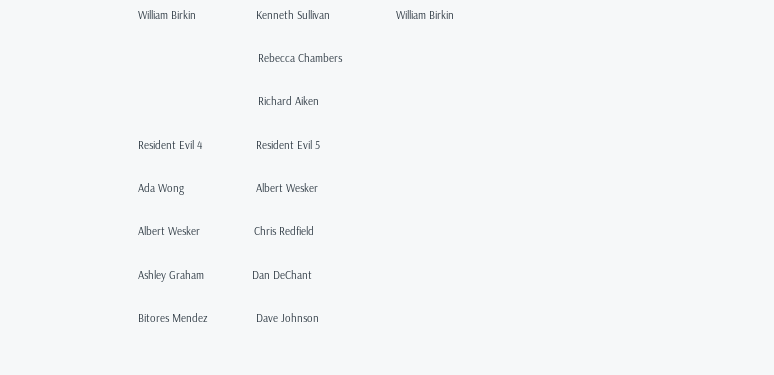William Birkin                    Kenneth Sullivan                      William Birkin

                                        Rebecca Chambers

                                        Richard Aiken

Resident Evil 4                  Resident Evil 5

Ada Wong                        Albert Wesker

Albert Wesker                  Chris Redfield

Ashley Graham                Dan DeChant

Bitores Mendez                Dave Johnson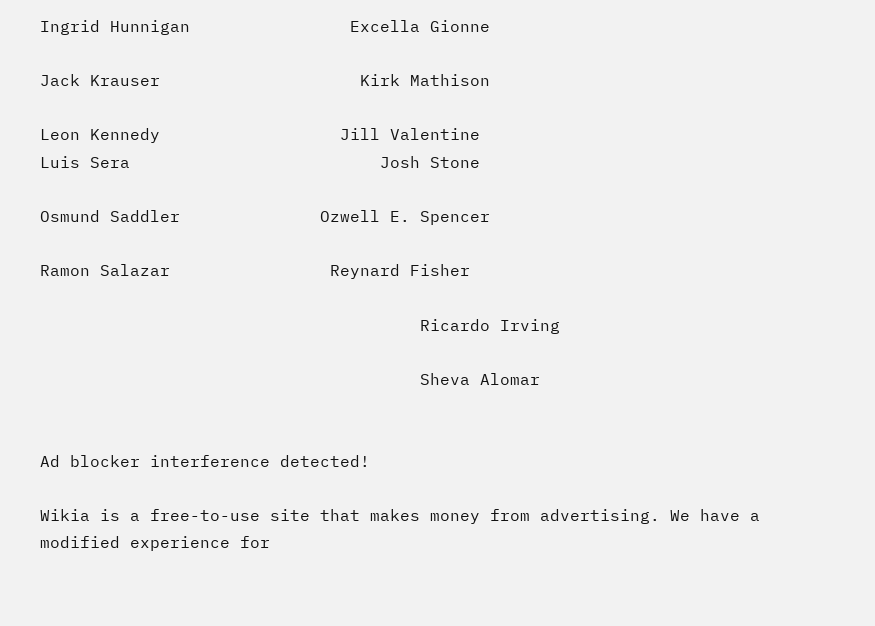Ingrid Hunnigan                Excella Gionne

Jack Krauser                    Kirk Mathison

Leon Kennedy                  Jill Valentine
Luis Sera                         Josh Stone

Osmund Saddler              Ozwell E. Spencer

Ramon Salazar                Reynard Fisher

                                      Ricardo Irving

                                      Sheva Alomar


Ad blocker interference detected!

Wikia is a free-to-use site that makes money from advertising. We have a modified experience for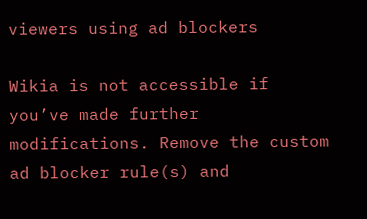viewers using ad blockers

Wikia is not accessible if you’ve made further modifications. Remove the custom ad blocker rule(s) and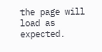the page will load as expected.